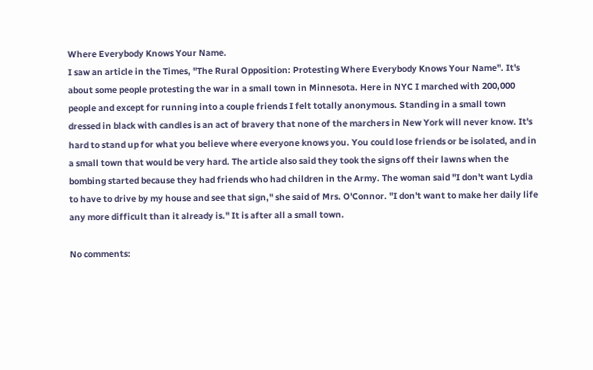Where Everybody Knows Your Name.
I saw an article in the Times, "The Rural Opposition: Protesting Where Everybody Knows Your Name". It's about some people protesting the war in a small town in Minnesota. Here in NYC I marched with 200,000 people and except for running into a couple friends I felt totally anonymous. Standing in a small town dressed in black with candles is an act of bravery that none of the marchers in New York will never know. It's hard to stand up for what you believe where everyone knows you. You could lose friends or be isolated, and in a small town that would be very hard. The article also said they took the signs off their lawns when the bombing started because they had friends who had children in the Army. The woman said "I don't want Lydia to have to drive by my house and see that sign," she said of Mrs. O'Connor. "I don't want to make her daily life any more difficult than it already is." It is after all a small town.

No comments: